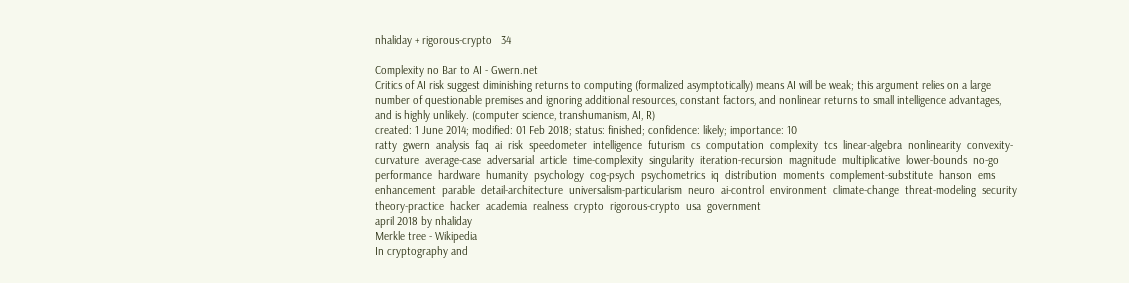nhaliday + rigorous-crypto   34

Complexity no Bar to AI - Gwern.net
Critics of AI risk suggest diminishing returns to computing (formalized asymptotically) means AI will be weak; this argument relies on a large number of questionable premises and ignoring additional resources, constant factors, and nonlinear returns to small intelligence advantages, and is highly unlikely. (computer science, transhumanism, AI, R)
created: 1 June 2014; modified: 01 Feb 2018; status: finished; confidence: likely; importance: 10
ratty  gwern  analysis  faq  ai  risk  speedometer  intelligence  futurism  cs  computation  complexity  tcs  linear-algebra  nonlinearity  convexity-curvature  average-case  adversarial  article  time-complexity  singularity  iteration-recursion  magnitude  multiplicative  lower-bounds  no-go  performance  hardware  humanity  psychology  cog-psych  psychometrics  iq  distribution  moments  complement-substitute  hanson  ems  enhancement  parable  detail-architecture  universalism-particularism  neuro  ai-control  environment  climate-change  threat-modeling  security  theory-practice  hacker  academia  realness  crypto  rigorous-crypto  usa  government
april 2018 by nhaliday
Merkle tree - Wikipedia
In cryptography and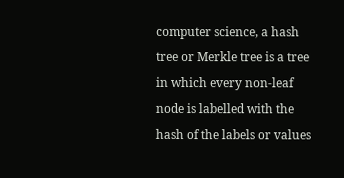computer science, a hash tree or Merkle tree is a tree in which every non-leaf node is labelled with the hash of the labels or values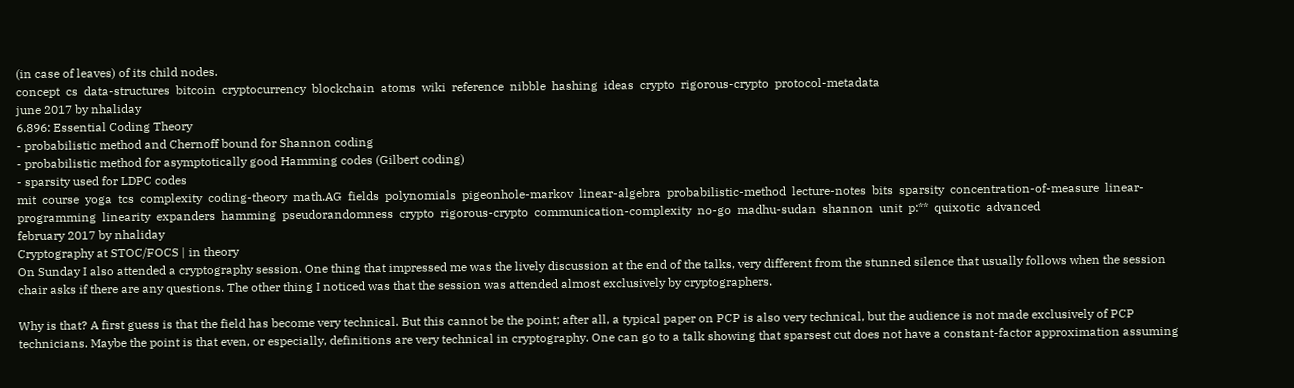(in case of leaves) of its child nodes.
concept  cs  data-structures  bitcoin  cryptocurrency  blockchain  atoms  wiki  reference  nibble  hashing  ideas  crypto  rigorous-crypto  protocol-metadata
june 2017 by nhaliday
6.896: Essential Coding Theory
- probabilistic method and Chernoff bound for Shannon coding
- probabilistic method for asymptotically good Hamming codes (Gilbert coding)
- sparsity used for LDPC codes
mit  course  yoga  tcs  complexity  coding-theory  math.AG  fields  polynomials  pigeonhole-markov  linear-algebra  probabilistic-method  lecture-notes  bits  sparsity  concentration-of-measure  linear-programming  linearity  expanders  hamming  pseudorandomness  crypto  rigorous-crypto  communication-complexity  no-go  madhu-sudan  shannon  unit  p:**  quixotic  advanced
february 2017 by nhaliday
Cryptography at STOC/FOCS | in theory
On Sunday I also attended a cryptography session. One thing that impressed me was the lively discussion at the end of the talks, very different from the stunned silence that usually follows when the session chair asks if there are any questions. The other thing I noticed was that the session was attended almost exclusively by cryptographers.

Why is that? A first guess is that the field has become very technical. But this cannot be the point; after all, a typical paper on PCP is also very technical, but the audience is not made exclusively of PCP technicians. Maybe the point is that even, or especially, definitions are very technical in cryptography. One can go to a talk showing that sparsest cut does not have a constant-factor approximation assuming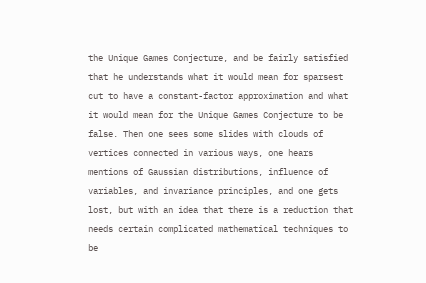the Unique Games Conjecture, and be fairly satisfied that he understands what it would mean for sparsest cut to have a constant-factor approximation and what it would mean for the Unique Games Conjecture to be false. Then one sees some slides with clouds of vertices connected in various ways, one hears mentions of Gaussian distributions, influence of variables, and invariance principles, and one gets lost, but with an idea that there is a reduction that needs certain complicated mathematical techniques to be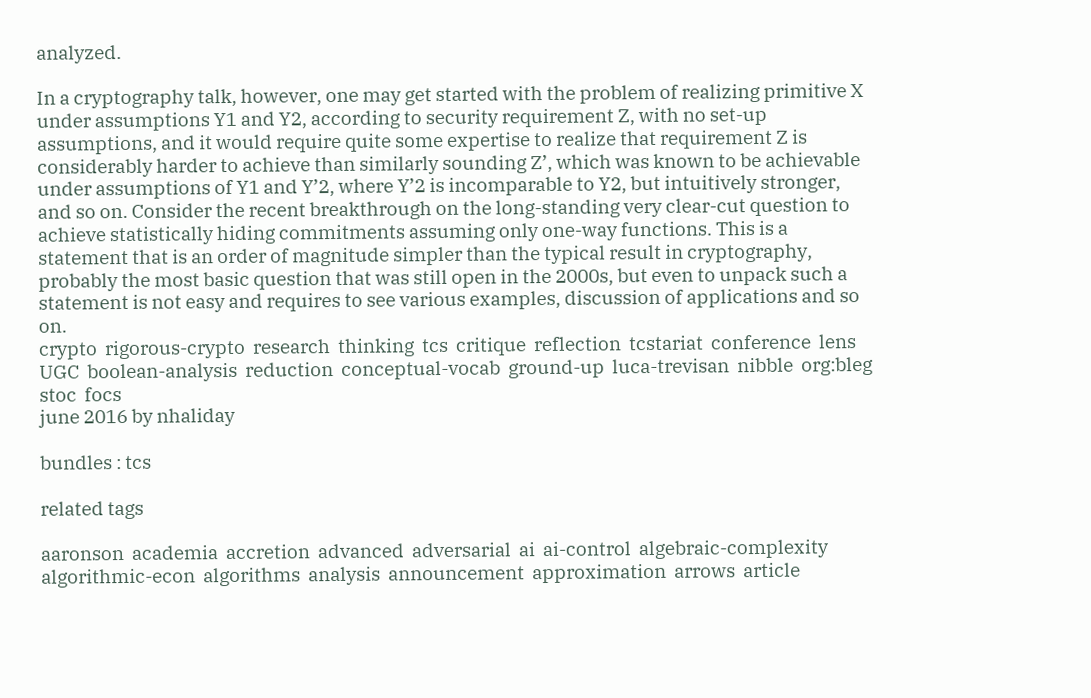analyzed.

In a cryptography talk, however, one may get started with the problem of realizing primitive X under assumptions Y1 and Y2, according to security requirement Z, with no set-up assumptions, and it would require quite some expertise to realize that requirement Z is considerably harder to achieve than similarly sounding Z’, which was known to be achievable under assumptions of Y1 and Y’2, where Y’2 is incomparable to Y2, but intuitively stronger, and so on. Consider the recent breakthrough on the long-standing very clear-cut question to achieve statistically hiding commitments assuming only one-way functions. This is a statement that is an order of magnitude simpler than the typical result in cryptography, probably the most basic question that was still open in the 2000s, but even to unpack such a statement is not easy and requires to see various examples, discussion of applications and so on.
crypto  rigorous-crypto  research  thinking  tcs  critique  reflection  tcstariat  conference  lens  UGC  boolean-analysis  reduction  conceptual-vocab  ground-up  luca-trevisan  nibble  org:bleg  stoc  focs
june 2016 by nhaliday

bundles : tcs

related tags

aaronson  academia  accretion  advanced  adversarial  ai  ai-control  algebraic-complexity  algorithmic-econ  algorithms  analysis  announcement  approximation  arrows  article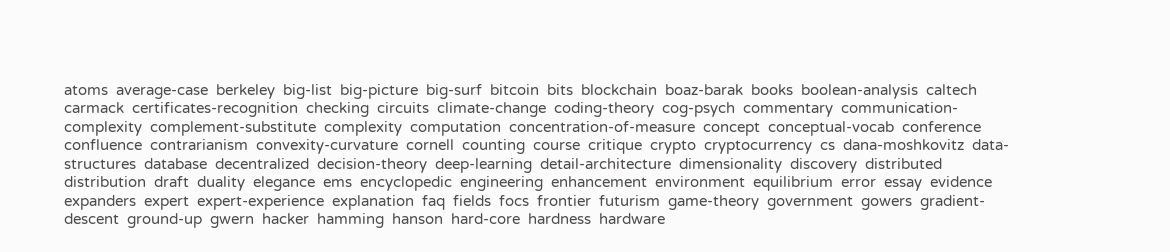atoms  average-case  berkeley  big-list  big-picture  big-surf  bitcoin  bits  blockchain  boaz-barak  books  boolean-analysis  caltech  carmack  certificates-recognition  checking  circuits  climate-change  coding-theory  cog-psych  commentary  communication-complexity  complement-substitute  complexity  computation  concentration-of-measure  concept  conceptual-vocab  conference  confluence  contrarianism  convexity-curvature  cornell  counting  course  critique  crypto  cryptocurrency  cs  dana-moshkovitz  data-structures  database  decentralized  decision-theory  deep-learning  detail-architecture  dimensionality  discovery  distributed  distribution  draft  duality  elegance  ems  encyclopedic  engineering  enhancement  environment  equilibrium  error  essay  evidence  expanders  expert  expert-experience  explanation  faq  fields  focs  frontier  futurism  game-theory  government  gowers  gradient-descent  ground-up  gwern  hacker  hamming  hanson  hard-core  hardness  hardware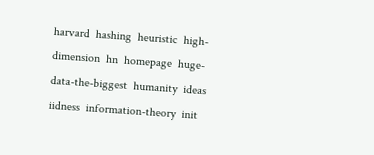harvard  hashing  heuristic  high-dimension  hn  homepage  huge-data-the-biggest  humanity  ideas  iidness  information-theory  init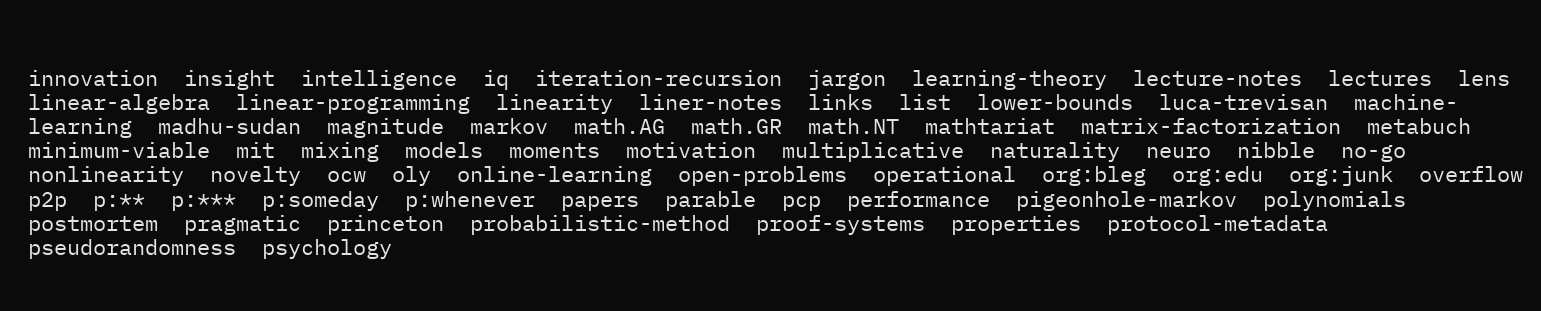innovation  insight  intelligence  iq  iteration-recursion  jargon  learning-theory  lecture-notes  lectures  lens  linear-algebra  linear-programming  linearity  liner-notes  links  list  lower-bounds  luca-trevisan  machine-learning  madhu-sudan  magnitude  markov  math.AG  math.GR  math.NT  mathtariat  matrix-factorization  metabuch  minimum-viable  mit  mixing  models  moments  motivation  multiplicative  naturality  neuro  nibble  no-go  nonlinearity  novelty  ocw  oly  online-learning  open-problems  operational  org:bleg  org:edu  org:junk  overflow  p2p  p:**  p:***  p:someday  p:whenever  papers  parable  pcp  performance  pigeonhole-markov  polynomials  postmortem  pragmatic  princeton  probabilistic-method  proof-systems  properties  protocol-metadata  pseudorandomness  psychology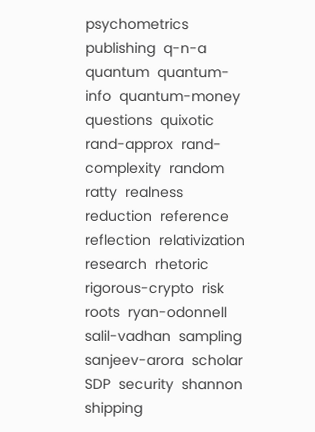psychometrics  publishing  q-n-a  quantum  quantum-info  quantum-money  questions  quixotic  rand-approx  rand-complexity  random  ratty  realness  reduction  reference  reflection  relativization  research  rhetoric  rigorous-crypto  risk  roots  ryan-odonnell  salil-vadhan  sampling  sanjeev-arora  scholar  SDP  security  shannon  shipping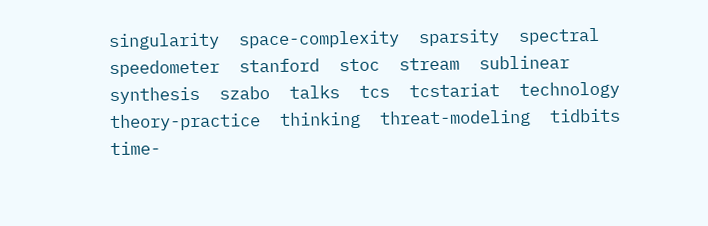singularity  space-complexity  sparsity  spectral  speedometer  stanford  stoc  stream  sublinear  synthesis  szabo  talks  tcs  tcstariat  technology  theory-practice  thinking  threat-modeling  tidbits  time-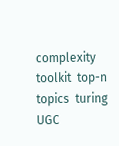complexity  toolkit  top-n  topics  turing  UGC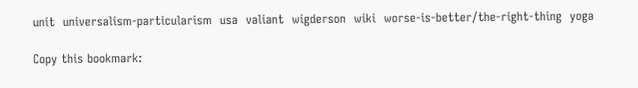unit  universalism-particularism  usa  valiant  wigderson  wiki  worse-is-better/the-right-thing  yoga

Copy this bookmark: